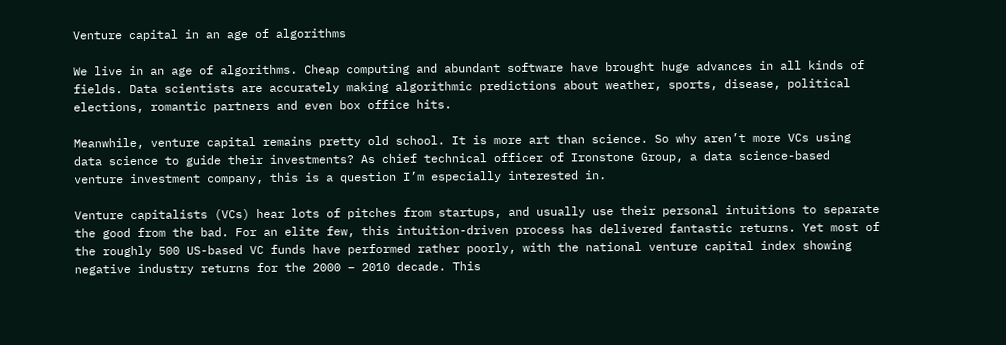Venture capital in an age of algorithms

We live in an age of algorithms. Cheap computing and abundant software have brought huge advances in all kinds of fields. Data scientists are accurately making algorithmic predictions about weather, sports, disease, political elections, romantic partners and even box office hits.

Meanwhile, venture capital remains pretty old school. It is more art than science. So why aren’t more VCs using data science to guide their investments? As chief technical officer of Ironstone Group, a data science-based venture investment company, this is a question I’m especially interested in.

Venture capitalists (VCs) hear lots of pitches from startups, and usually use their personal intuitions to separate the good from the bad. For an elite few, this intuition-driven process has delivered fantastic returns. Yet most of the roughly 500 US-based VC funds have performed rather poorly, with the national venture capital index showing negative industry returns for the 2000 – 2010 decade. This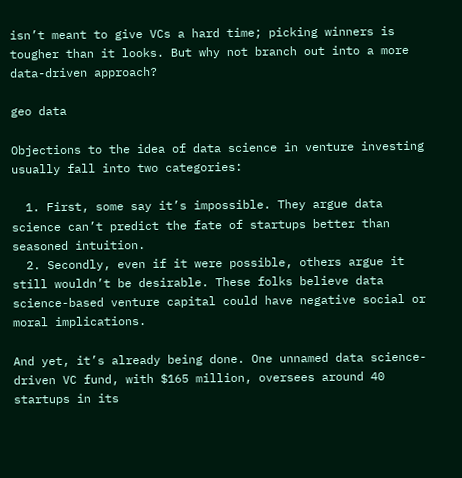isn’t meant to give VCs a hard time; picking winners is tougher than it looks. But why not branch out into a more data-driven approach?

geo data

Objections to the idea of data science in venture investing usually fall into two categories:

  1. First, some say it’s impossible. They argue data science can’t predict the fate of startups better than seasoned intuition.
  2. Secondly, even if it were possible, others argue it still wouldn’t be desirable. These folks believe data science-based venture capital could have negative social or moral implications.

And yet, it’s already being done. One unnamed data science-driven VC fund, with $165 million, oversees around 40 startups in its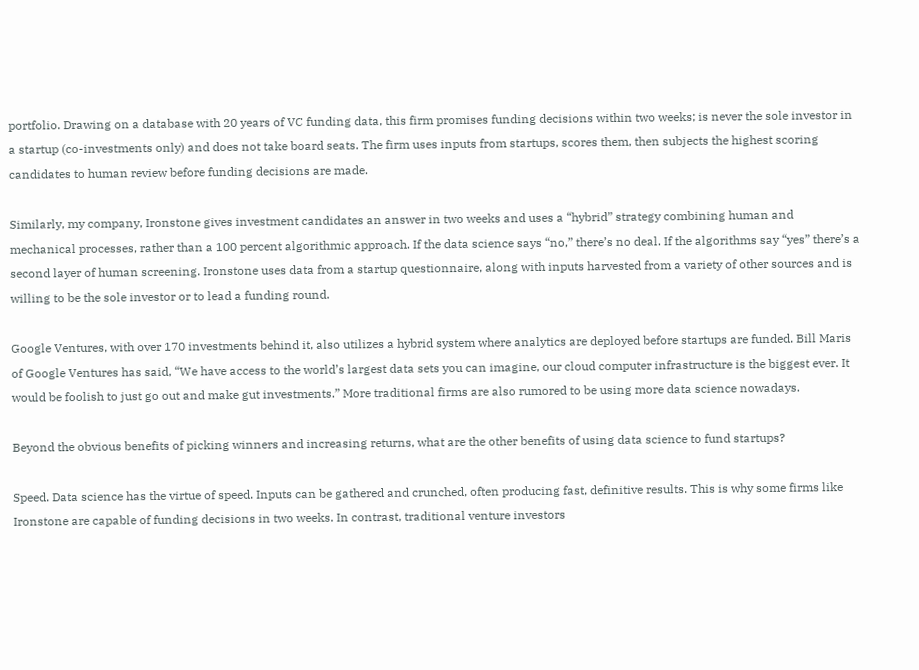portfolio. Drawing on a database with 20 years of VC funding data, this firm promises funding decisions within two weeks; is never the sole investor in a startup (co-investments only) and does not take board seats. The firm uses inputs from startups, scores them, then subjects the highest scoring candidates to human review before funding decisions are made.

Similarly, my company, Ironstone gives investment candidates an answer in two weeks and uses a “hybrid” strategy combining human and mechanical processes, rather than a 100 percent algorithmic approach. If the data science says “no,” there’s no deal. If the algorithms say “yes” there’s a second layer of human screening. Ironstone uses data from a startup questionnaire, along with inputs harvested from a variety of other sources and is willing to be the sole investor or to lead a funding round.

Google Ventures, with over 170 investments behind it, also utilizes a hybrid system where analytics are deployed before startups are funded. Bill Maris of Google Ventures has said, “We have access to the world’s largest data sets you can imagine, our cloud computer infrastructure is the biggest ever. It would be foolish to just go out and make gut investments.” More traditional firms are also rumored to be using more data science nowadays.

Beyond the obvious benefits of picking winners and increasing returns, what are the other benefits of using data science to fund startups?

Speed. Data science has the virtue of speed. Inputs can be gathered and crunched, often producing fast, definitive results. This is why some firms like Ironstone are capable of funding decisions in two weeks. In contrast, traditional venture investors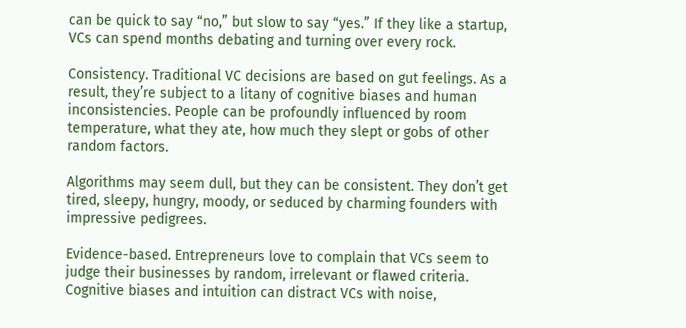can be quick to say “no,” but slow to say “yes.” If they like a startup, VCs can spend months debating and turning over every rock.

Consistency. Traditional VC decisions are based on gut feelings. As a result, they’re subject to a litany of cognitive biases and human inconsistencies. People can be profoundly influenced by room temperature, what they ate, how much they slept or gobs of other random factors.

Algorithms may seem dull, but they can be consistent. They don’t get tired, sleepy, hungry, moody, or seduced by charming founders with impressive pedigrees.

Evidence-based. Entrepreneurs love to complain that VCs seem to judge their businesses by random, irrelevant or flawed criteria. Cognitive biases and intuition can distract VCs with noise,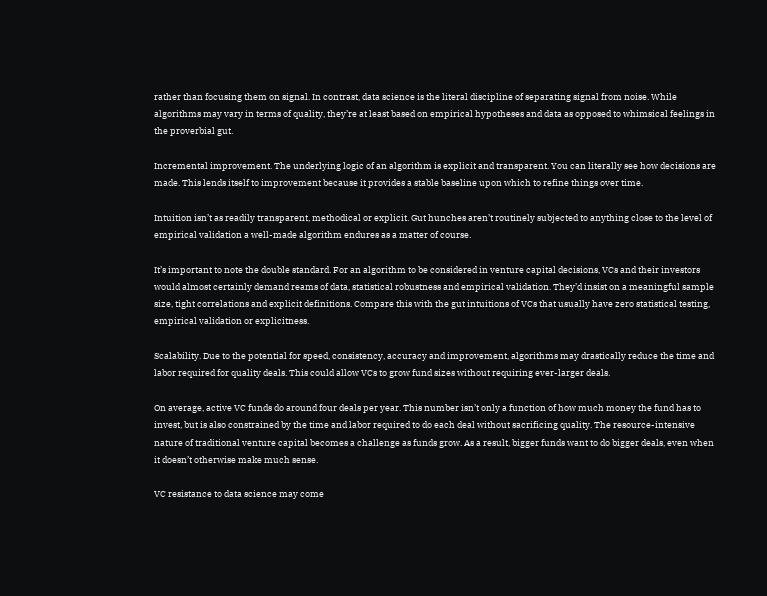rather than focusing them on signal. In contrast, data science is the literal discipline of separating signal from noise. While algorithms may vary in terms of quality, they’re at least based on empirical hypotheses and data as opposed to whimsical feelings in the proverbial gut.

Incremental improvement. The underlying logic of an algorithm is explicit and transparent. You can literally see how decisions are made. This lends itself to improvement because it provides a stable baseline upon which to refine things over time.

Intuition isn’t as readily transparent, methodical or explicit. Gut hunches aren’t routinely subjected to anything close to the level of empirical validation a well-made algorithm endures as a matter of course.

It’s important to note the double standard. For an algorithm to be considered in venture capital decisions, VCs and their investors would almost certainly demand reams of data, statistical robustness and empirical validation. They’d insist on a meaningful sample size, tight correlations and explicit definitions. Compare this with the gut intuitions of VCs that usually have zero statistical testing, empirical validation or explicitness.

Scalability. Due to the potential for speed, consistency, accuracy and improvement, algorithms may drastically reduce the time and labor required for quality deals. This could allow VCs to grow fund sizes without requiring ever-larger deals.

On average, active VC funds do around four deals per year. This number isn’t only a function of how much money the fund has to invest, but is also constrained by the time and labor required to do each deal without sacrificing quality. The resource-intensive nature of traditional venture capital becomes a challenge as funds grow. As a result, bigger funds want to do bigger deals, even when it doesn’t otherwise make much sense.

VC resistance to data science may come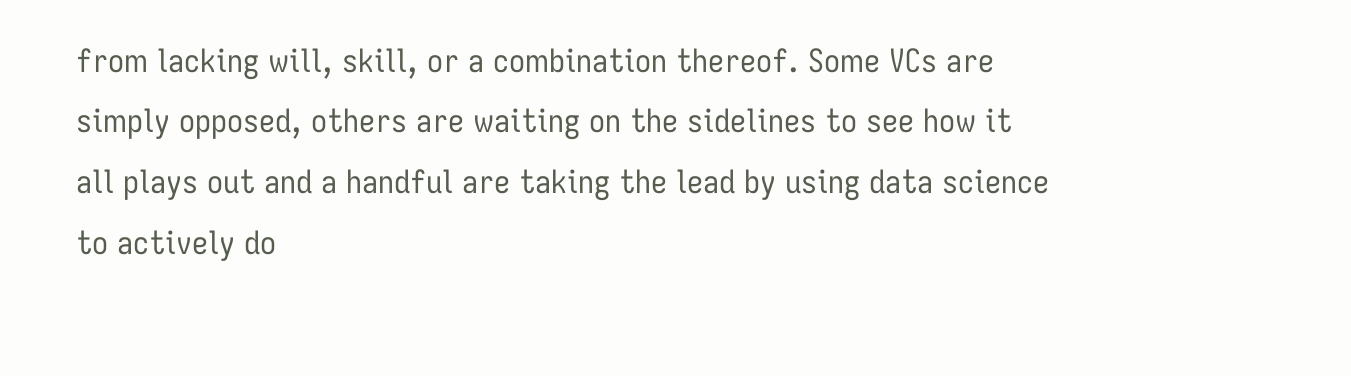from lacking will, skill, or a combination thereof. Some VCs are simply opposed, others are waiting on the sidelines to see how it all plays out and a handful are taking the lead by using data science to actively do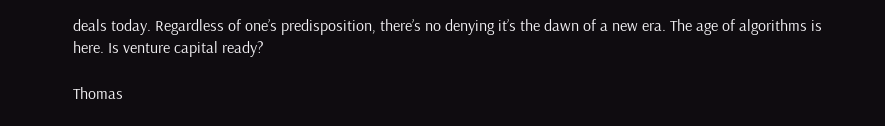deals today. Regardless of one’s predisposition, there’s no denying it’s the dawn of a new era. The age of algorithms is here. Is venture capital ready?

Thomas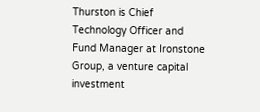Thurston is Chief Technology Officer and Fund Manager at Ironstone Group, a venture capital investment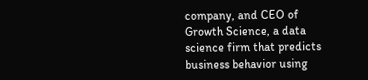company, and CEO of Growth Science, a data science firm that predicts business behavior using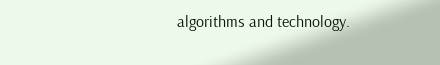algorithms and technology.